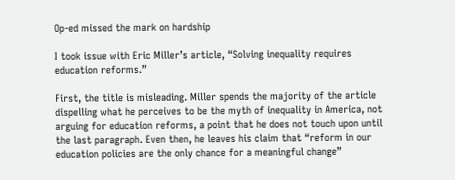Op-ed missed the mark on hardship

I took issue with Eric Miller’s article, “Solving inequality requires education reforms.”

First, the title is misleading. Miller spends the majority of the article dispelling what he perceives to be the myth of inequality in America, not arguing for education reforms, a point that he does not touch upon until the last paragraph. Even then, he leaves his claim that “reform in our education policies are the only chance for a meaningful change”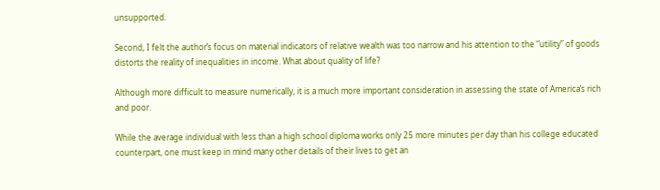unsupported.

Second, I felt the author’s focus on material indicators of relative wealth was too narrow and his attention to the “utility” of goods distorts the reality of inequalities in income. What about quality of life?

Although more difficult to measure numerically, it is a much more important consideration in assessing the state of America’s rich and poor.

While the average individual with less than a high school diploma works only 25 more minutes per day than his college educated counterpart, one must keep in mind many other details of their lives to get an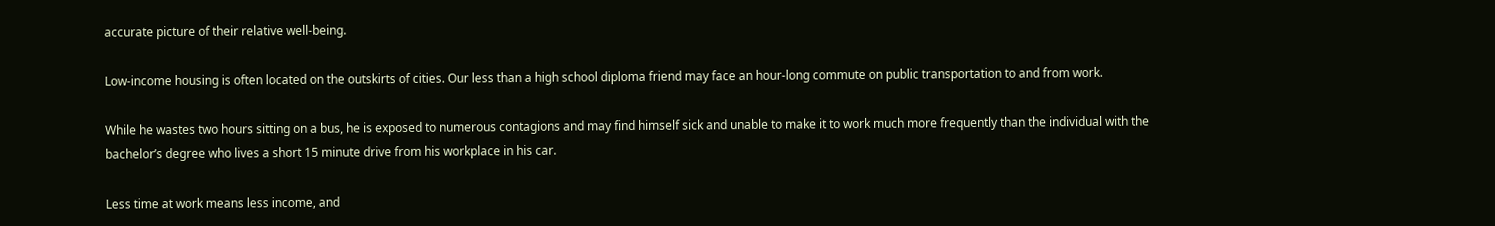accurate picture of their relative well-being.

Low-income housing is often located on the outskirts of cities. Our less than a high school diploma friend may face an hour-long commute on public transportation to and from work.

While he wastes two hours sitting on a bus, he is exposed to numerous contagions and may find himself sick and unable to make it to work much more frequently than the individual with the bachelor’s degree who lives a short 15 minute drive from his workplace in his car.

Less time at work means less income, and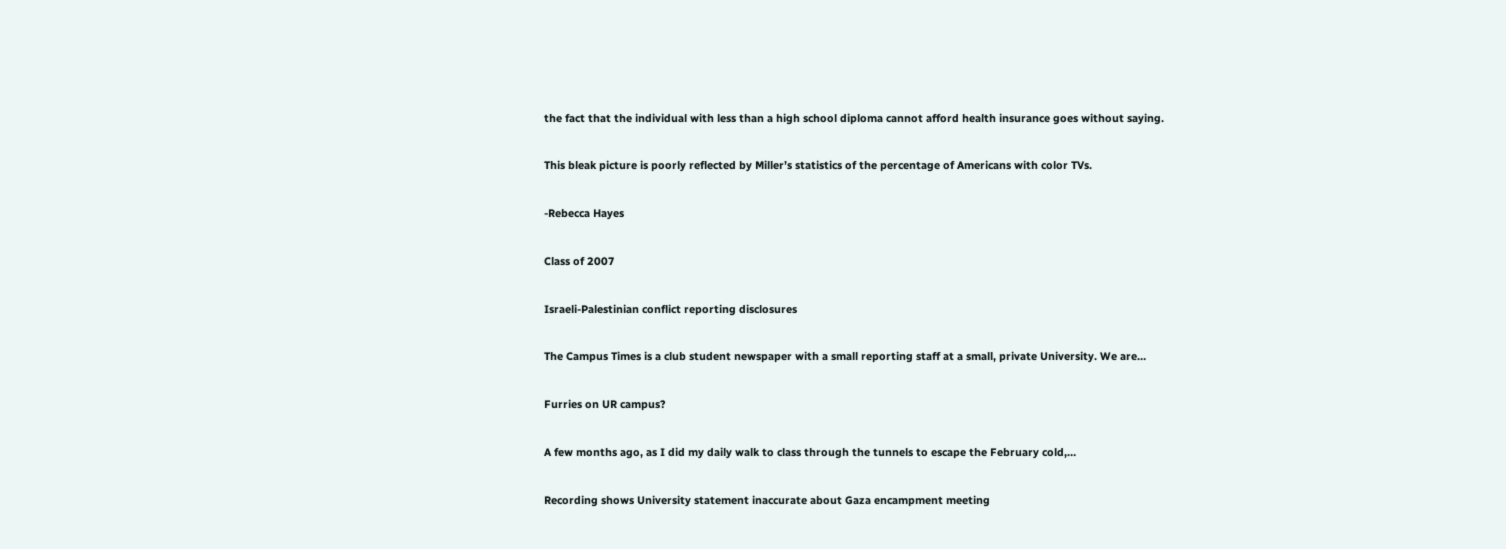the fact that the individual with less than a high school diploma cannot afford health insurance goes without saying.

This bleak picture is poorly reflected by Miller’s statistics of the percentage of Americans with color TVs.

-Rebecca Hayes

Class of 2007

Israeli-Palestinian conflict reporting disclosures

The Campus Times is a club student newspaper with a small reporting staff at a small, private University. We are…

Furries on UR campus?

A few months ago, as I did my daily walk to class through the tunnels to escape the February cold,…

Recording shows University statement inaccurate about Gaza encampment meeting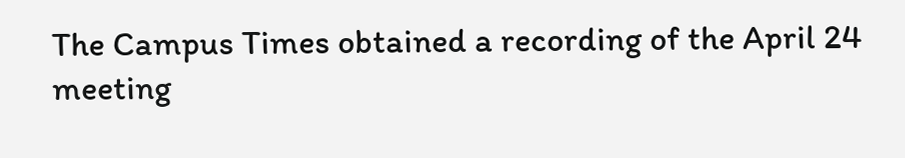The Campus Times obtained a recording of the April 24 meeting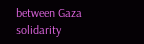between Gaza solidarity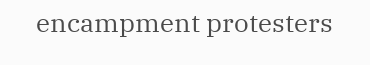encampment protesters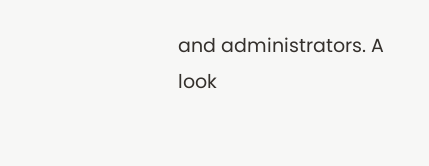and administrators. A look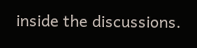inside the discussions.